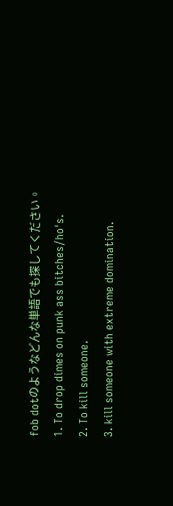fob dotのようなどんな単語でも探してください。
1. To drop dimes on punk ass bitches/ho's.
2. To kill someone.
3. kill someone with extreme domination.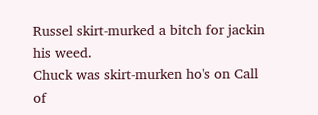Russel skirt-murked a bitch for jackin his weed.
Chuck was skirt-murken ho's on Call of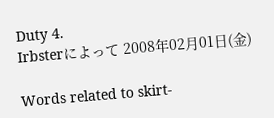Duty 4.
Irbsterによって 2008年02月01日(金)

Words related to skirt-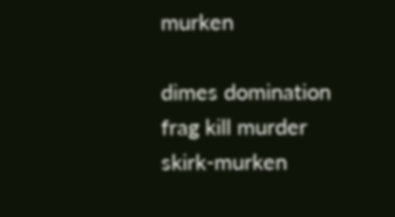murken

dimes domination frag kill murder skirk-murken